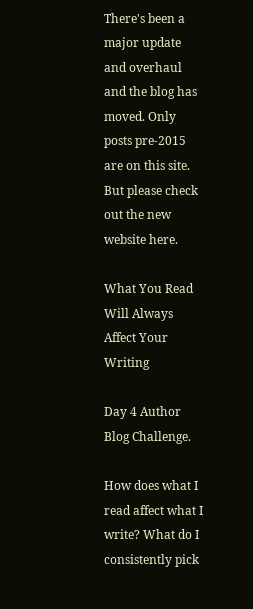There's been a major update and overhaul and the blog has moved. Only posts pre-2015 are on this site. But please check out the new website here.

What You Read Will Always Affect Your Writing

Day 4 Author Blog Challenge.

How does what I read affect what I write? What do I consistently pick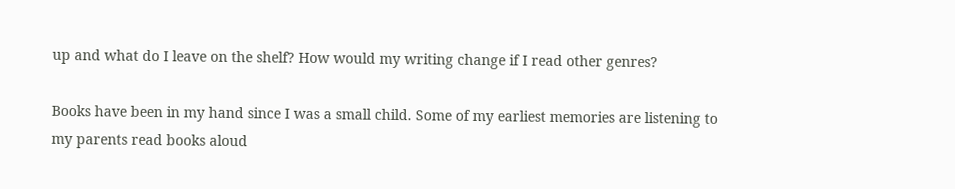up and what do I leave on the shelf? How would my writing change if I read other genres?

Books have been in my hand since I was a small child. Some of my earliest memories are listening to my parents read books aloud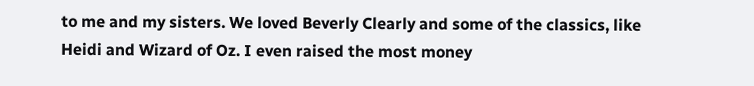to me and my sisters. We loved Beverly Clearly and some of the classics, like Heidi and Wizard of Oz. I even raised the most money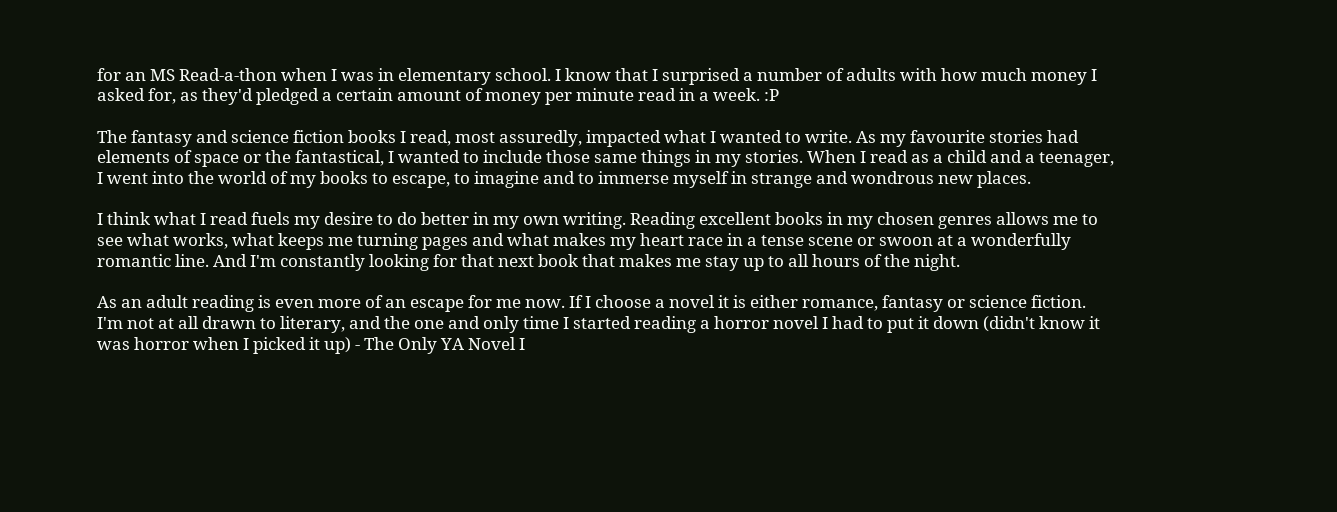for an MS Read-a-thon when I was in elementary school. I know that I surprised a number of adults with how much money I asked for, as they'd pledged a certain amount of money per minute read in a week. :P

The fantasy and science fiction books I read, most assuredly, impacted what I wanted to write. As my favourite stories had elements of space or the fantastical, I wanted to include those same things in my stories. When I read as a child and a teenager, I went into the world of my books to escape, to imagine and to immerse myself in strange and wondrous new places.

I think what I read fuels my desire to do better in my own writing. Reading excellent books in my chosen genres allows me to see what works, what keeps me turning pages and what makes my heart race in a tense scene or swoon at a wonderfully romantic line. And I'm constantly looking for that next book that makes me stay up to all hours of the night.

As an adult reading is even more of an escape for me now. If I choose a novel it is either romance, fantasy or science fiction. I'm not at all drawn to literary, and the one and only time I started reading a horror novel I had to put it down (didn't know it was horror when I picked it up) - The Only YA Novel I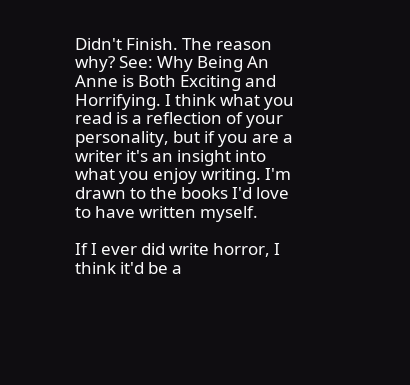Didn't Finish. The reason why? See: Why Being An Anne is Both Exciting and Horrifying. I think what you read is a reflection of your personality, but if you are a writer it's an insight into what you enjoy writing. I'm drawn to the books I'd love to have written myself.

If I ever did write horror, I think it'd be a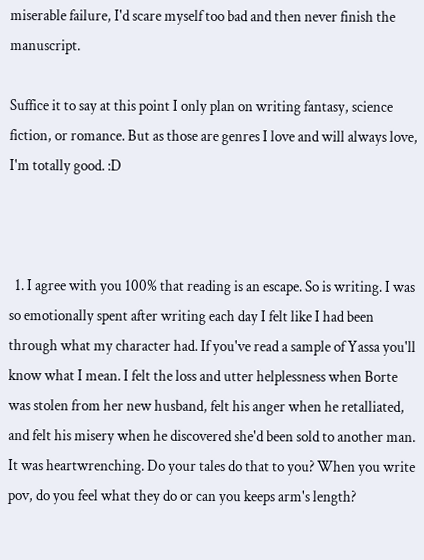miserable failure, I'd scare myself too bad and then never finish the manuscript.

Suffice it to say at this point I only plan on writing fantasy, science fiction, or romance. But as those are genres I love and will always love, I'm totally good. :D



  1. I agree with you 100% that reading is an escape. So is writing. I was so emotionally spent after writing each day I felt like I had been through what my character had. If you've read a sample of Yassa you'll know what I mean. I felt the loss and utter helplessness when Borte was stolen from her new husband, felt his anger when he retalliated, and felt his misery when he discovered she'd been sold to another man. It was heartwrenching. Do your tales do that to you? When you write pov, do you feel what they do or can you keeps arm's length?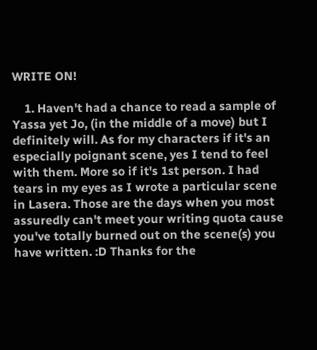WRITE ON!

    1. Haven't had a chance to read a sample of Yassa yet Jo, (in the middle of a move) but I definitely will. As for my characters if it's an especially poignant scene, yes I tend to feel with them. More so if it's 1st person. I had tears in my eyes as I wrote a particular scene in Lasera. Those are the days when you most assuredly can't meet your writing quota cause you've totally burned out on the scene(s) you have written. :D Thanks for the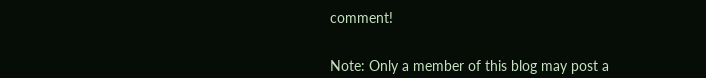comment!


Note: Only a member of this blog may post a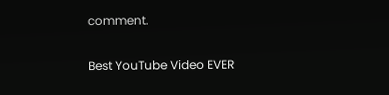comment.

Best YouTube Video EVER